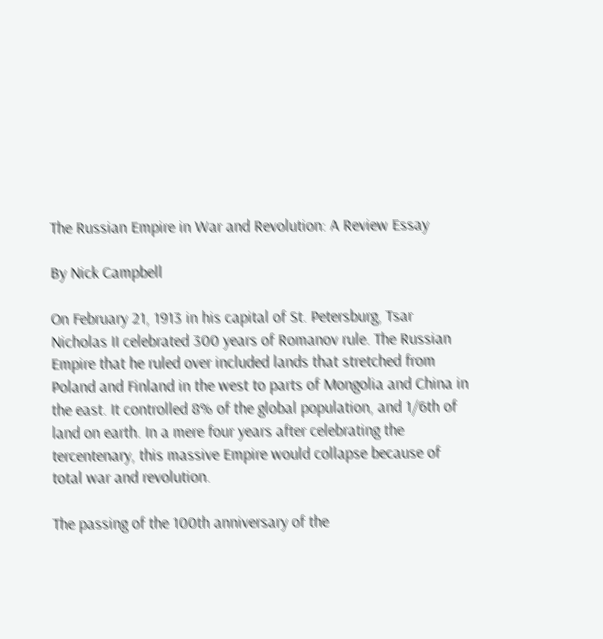The Russian Empire in War and Revolution: A Review Essay

By Nick Campbell

On February 21, 1913 in his capital of St. Petersburg, Tsar Nicholas II celebrated 300 years of Romanov rule. The Russian Empire that he ruled over included lands that stretched from Poland and Finland in the west to parts of Mongolia and China in the east. It controlled 8% of the global population, and 1/6th of land on earth. In a mere four years after celebrating the tercentenary, this massive Empire would collapse because of total war and revolution.

The passing of the 100th anniversary of the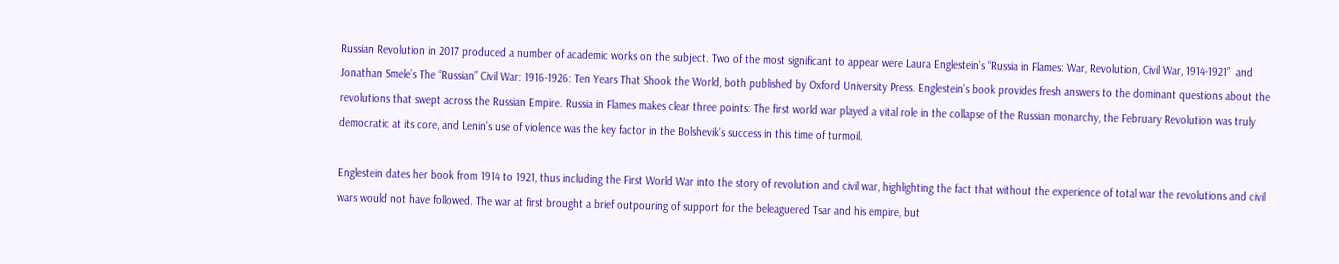Russian Revolution in 2017 produced a number of academic works on the subject. Two of the most significant to appear were Laura Englestein’s “Russia in Flames: War, Revolution, Civil War, 1914-1921”  and Jonathan Smele’s The “Russian” Civil War: 1916-1926: Ten Years That Shook the World, both published by Oxford University Press. Englestein’s book provides fresh answers to the dominant questions about the revolutions that swept across the Russian Empire. Russia in Flames makes clear three points: The first world war played a vital role in the collapse of the Russian monarchy, the February Revolution was truly democratic at its core, and Lenin’s use of violence was the key factor in the Bolshevik’s success in this time of turmoil.

Englestein dates her book from 1914 to 1921, thus including the First World War into the story of revolution and civil war, highlighting the fact that without the experience of total war the revolutions and civil wars would not have followed. The war at first brought a brief outpouring of support for the beleaguered Tsar and his empire, but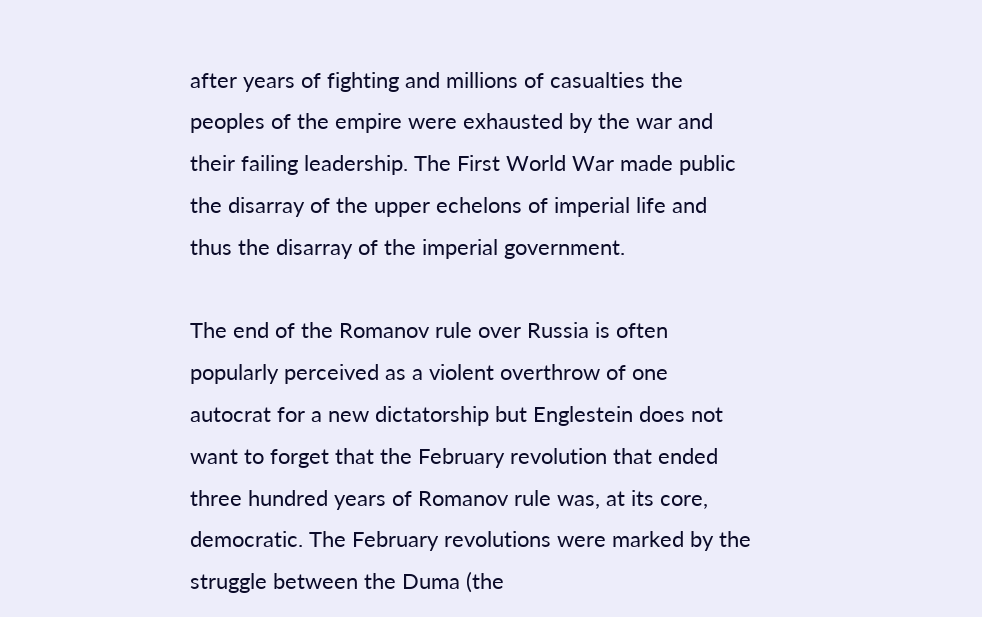after years of fighting and millions of casualties the peoples of the empire were exhausted by the war and their failing leadership. The First World War made public the disarray of the upper echelons of imperial life and thus the disarray of the imperial government.

The end of the Romanov rule over Russia is often popularly perceived as a violent overthrow of one autocrat for a new dictatorship but Englestein does not want to forget that the February revolution that ended three hundred years of Romanov rule was, at its core, democratic. The February revolutions were marked by the struggle between the Duma (the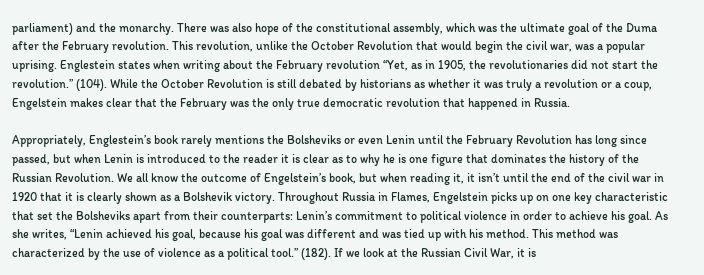parliament) and the monarchy. There was also hope of the constitutional assembly, which was the ultimate goal of the Duma after the February revolution. This revolution, unlike the October Revolution that would begin the civil war, was a popular uprising. Englestein states when writing about the February revolution “Yet, as in 1905, the revolutionaries did not start the revolution.” (104). While the October Revolution is still debated by historians as whether it was truly a revolution or a coup, Engelstein makes clear that the February was the only true democratic revolution that happened in Russia.

Appropriately, Englestein’s book rarely mentions the Bolsheviks or even Lenin until the February Revolution has long since passed, but when Lenin is introduced to the reader it is clear as to why he is one figure that dominates the history of the Russian Revolution. We all know the outcome of Engelstein’s book, but when reading it, it isn’t until the end of the civil war in 1920 that it is clearly shown as a Bolshevik victory. Throughout Russia in Flames, Engelstein picks up on one key characteristic that set the Bolsheviks apart from their counterparts: Lenin’s commitment to political violence in order to achieve his goal. As she writes, “Lenin achieved his goal, because his goal was different and was tied up with his method. This method was characterized by the use of violence as a political tool.” (182). If we look at the Russian Civil War, it is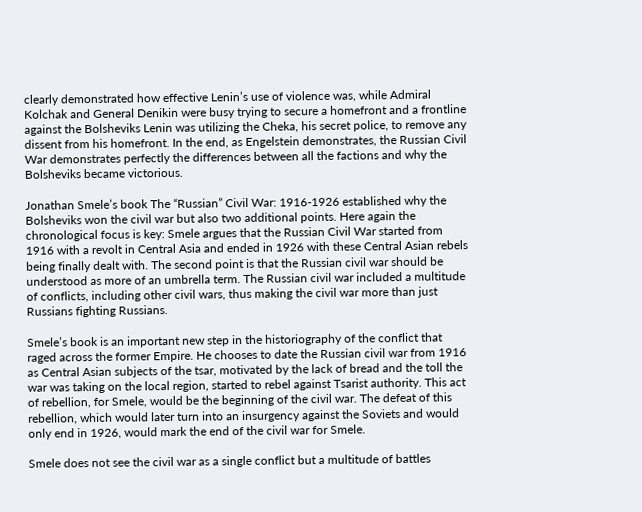clearly demonstrated how effective Lenin’s use of violence was, while Admiral Kolchak and General Denikin were busy trying to secure a homefront and a frontline against the Bolsheviks Lenin was utilizing the Cheka, his secret police, to remove any dissent from his homefront. In the end, as Engelstein demonstrates, the Russian Civil War demonstrates perfectly the differences between all the factions and why the Bolsheviks became victorious.

Jonathan Smele’s book The “Russian” Civil War: 1916-1926 established why the Bolsheviks won the civil war but also two additional points. Here again the chronological focus is key: Smele argues that the Russian Civil War started from 1916 with a revolt in Central Asia and ended in 1926 with these Central Asian rebels being finally dealt with. The second point is that the Russian civil war should be understood as more of an umbrella term. The Russian civil war included a multitude of conflicts, including other civil wars, thus making the civil war more than just Russians fighting Russians.

Smele’s book is an important new step in the historiography of the conflict that raged across the former Empire. He chooses to date the Russian civil war from 1916 as Central Asian subjects of the tsar, motivated by the lack of bread and the toll the war was taking on the local region, started to rebel against Tsarist authority. This act of rebellion, for Smele, would be the beginning of the civil war. The defeat of this rebellion, which would later turn into an insurgency against the Soviets and would only end in 1926, would mark the end of the civil war for Smele.

Smele does not see the civil war as a single conflict but a multitude of battles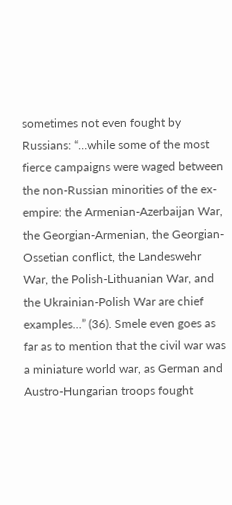sometimes not even fought by Russians: “…while some of the most fierce campaigns were waged between the non-Russian minorities of the ex-empire: the Armenian-Azerbaijan War, the Georgian-Armenian, the Georgian-Ossetian conflict, the Landeswehr War, the Polish-Lithuanian War, and the Ukrainian-Polish War are chief examples…” (36). Smele even goes as far as to mention that the civil war was a miniature world war, as German and Austro-Hungarian troops fought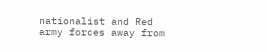nationalist and Red army forces away from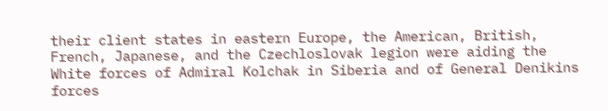their client states in eastern Europe, the American, British, French, Japanese, and the Czechloslovak legion were aiding the White forces of Admiral Kolchak in Siberia and of General Denikins forces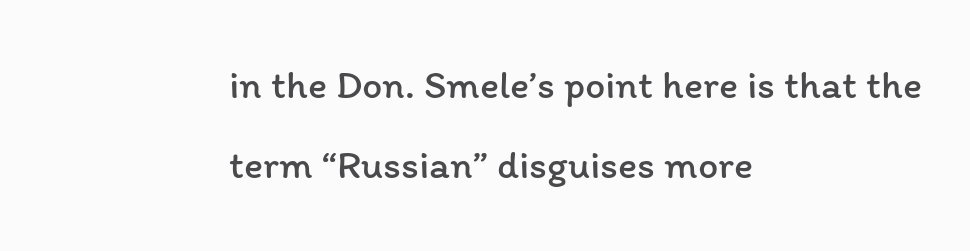in the Don. Smele’s point here is that the term “Russian” disguises more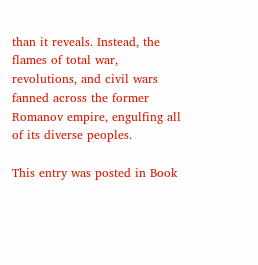than it reveals. Instead, the flames of total war, revolutions, and civil wars fanned across the former Romanov empire, engulfing all of its diverse peoples.

This entry was posted in Book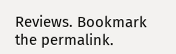Reviews. Bookmark the permalink.